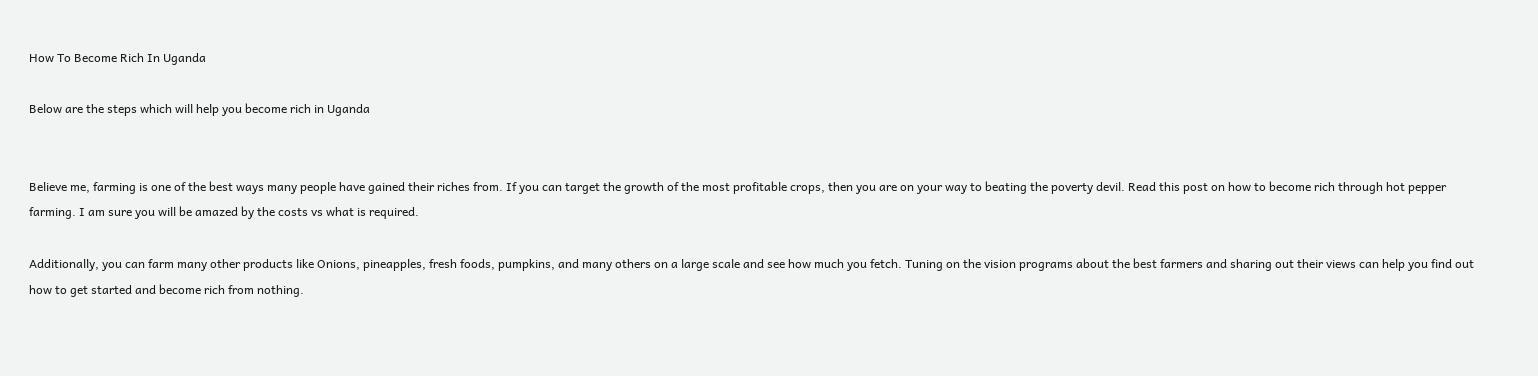How To Become Rich In Uganda

Below are the steps which will help you become rich in Uganda


Believe me, farming is one of the best ways many people have gained their riches from. If you can target the growth of the most profitable crops, then you are on your way to beating the poverty devil. Read this post on how to become rich through hot pepper farming. I am sure you will be amazed by the costs vs what is required.

Additionally, you can farm many other products like Onions, pineapples, fresh foods, pumpkins, and many others on a large scale and see how much you fetch. Tuning on the vision programs about the best farmers and sharing out their views can help you find out how to get started and become rich from nothing.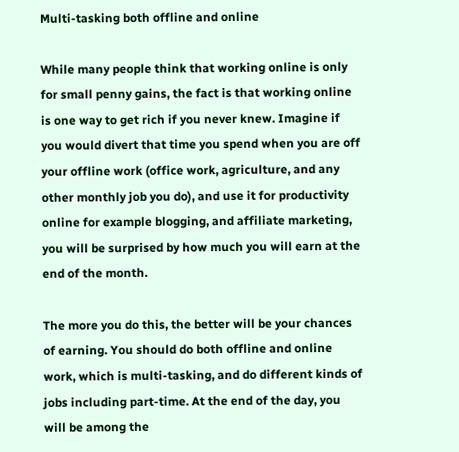Multi-tasking both offline and online

While many people think that working online is only for small penny gains, the fact is that working online is one way to get rich if you never knew. Imagine if you would divert that time you spend when you are off your offline work (office work, agriculture, and any other monthly job you do), and use it for productivity online for example blogging, and affiliate marketing, you will be surprised by how much you will earn at the end of the month.

The more you do this, the better will be your chances of earning. You should do both offline and online work, which is multi-tasking, and do different kinds of jobs including part-time. At the end of the day, you will be among the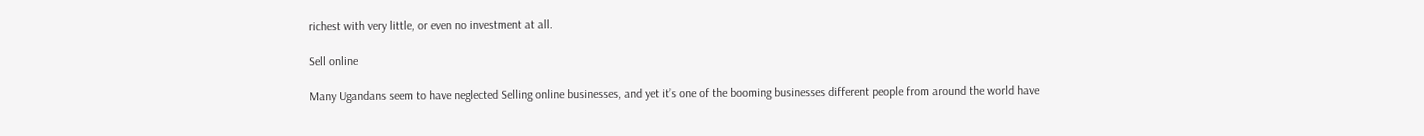richest with very little, or even no investment at all.

Sell online

Many Ugandans seem to have neglected Selling online businesses, and yet it’s one of the booming businesses different people from around the world have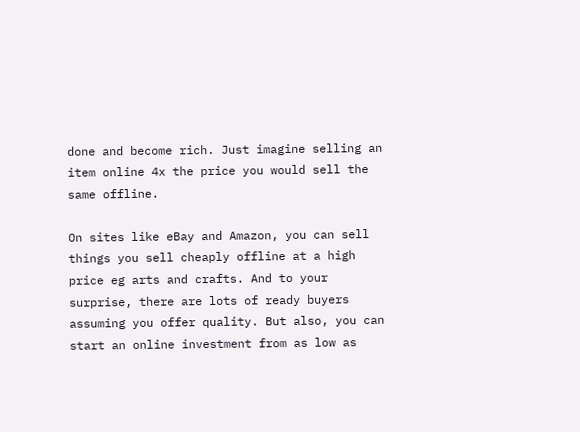done and become rich. Just imagine selling an item online 4x the price you would sell the same offline.

On sites like eBay and Amazon, you can sell things you sell cheaply offline at a high price eg arts and crafts. And to your surprise, there are lots of ready buyers assuming you offer quality. But also, you can start an online investment from as low as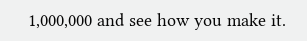1,000,000 and see how you make it.